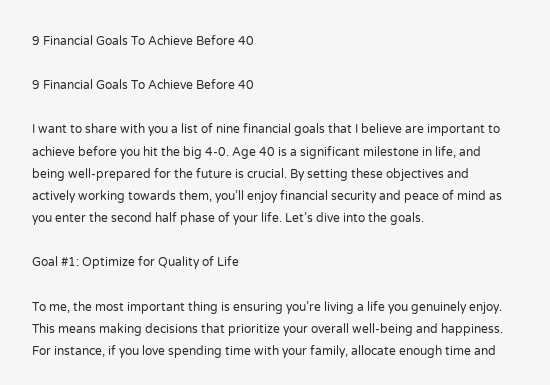9 Financial Goals To Achieve Before 40

9 Financial Goals To Achieve Before 40

I want to share with you a list of nine financial goals that I believe are important to achieve before you hit the big 4-0. Age 40 is a significant milestone in life, and being well-prepared for the future is crucial. By setting these objectives and actively working towards them, you’ll enjoy financial security and peace of mind as you enter the second half phase of your life. Let’s dive into the goals.

Goal #1: Optimize for Quality of Life

To me, the most important thing is ensuring you’re living a life you genuinely enjoy. This means making decisions that prioritize your overall well-being and happiness. For instance, if you love spending time with your family, allocate enough time and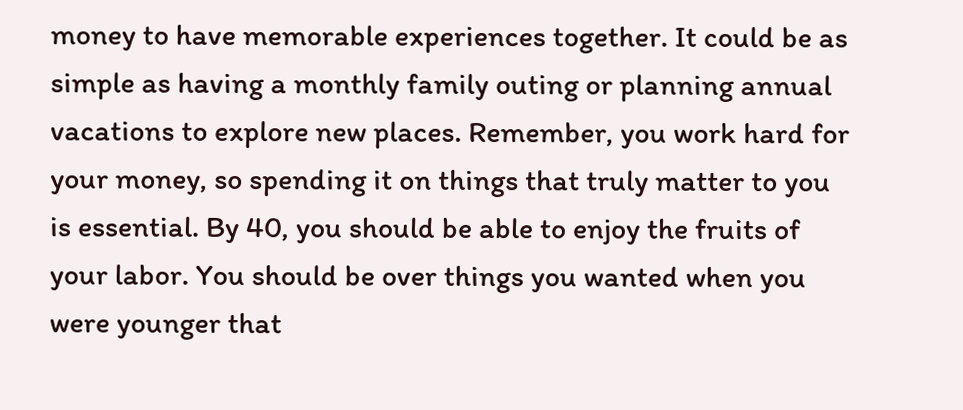money to have memorable experiences together. It could be as simple as having a monthly family outing or planning annual vacations to explore new places. Remember, you work hard for your money, so spending it on things that truly matter to you is essential. By 40, you should be able to enjoy the fruits of your labor. You should be over things you wanted when you were younger that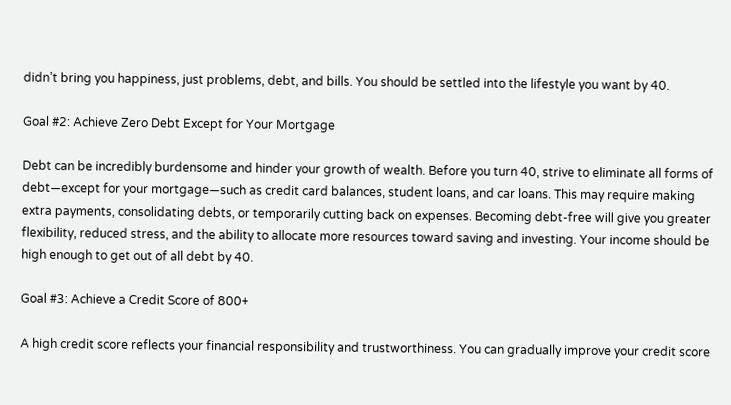didn’t bring you happiness, just problems, debt, and bills. You should be settled into the lifestyle you want by 40.

Goal #2: Achieve Zero Debt Except for Your Mortgage

Debt can be incredibly burdensome and hinder your growth of wealth. Before you turn 40, strive to eliminate all forms of debt—except for your mortgage—such as credit card balances, student loans, and car loans. This may require making extra payments, consolidating debts, or temporarily cutting back on expenses. Becoming debt-free will give you greater flexibility, reduced stress, and the ability to allocate more resources toward saving and investing. Your income should be high enough to get out of all debt by 40.

Goal #3: Achieve a Credit Score of 800+

A high credit score reflects your financial responsibility and trustworthiness. You can gradually improve your credit score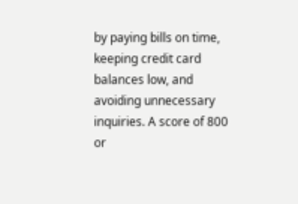by paying bills on time, keeping credit card balances low, and avoiding unnecessary inquiries. A score of 800 or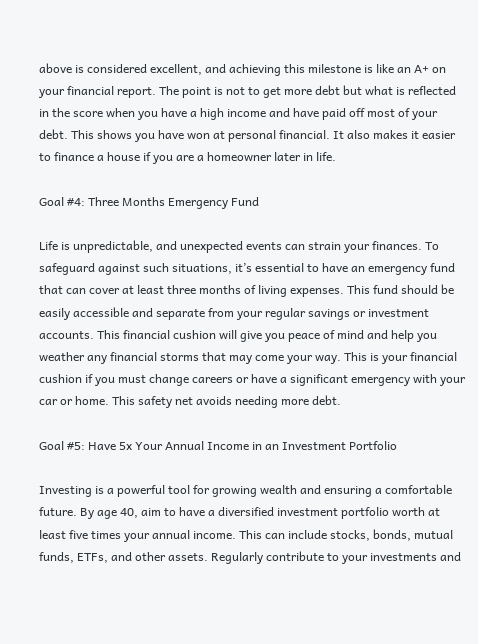above is considered excellent, and achieving this milestone is like an A+ on your financial report. The point is not to get more debt but what is reflected in the score when you have a high income and have paid off most of your debt. This shows you have won at personal financial. It also makes it easier to finance a house if you are a homeowner later in life.

Goal #4: Three Months Emergency Fund

Life is unpredictable, and unexpected events can strain your finances. To safeguard against such situations, it’s essential to have an emergency fund that can cover at least three months of living expenses. This fund should be easily accessible and separate from your regular savings or investment accounts. This financial cushion will give you peace of mind and help you weather any financial storms that may come your way. This is your financial cushion if you must change careers or have a significant emergency with your car or home. This safety net avoids needing more debt.

Goal #5: Have 5x Your Annual Income in an Investment Portfolio

Investing is a powerful tool for growing wealth and ensuring a comfortable future. By age 40, aim to have a diversified investment portfolio worth at least five times your annual income. This can include stocks, bonds, mutual funds, ETFs, and other assets. Regularly contribute to your investments and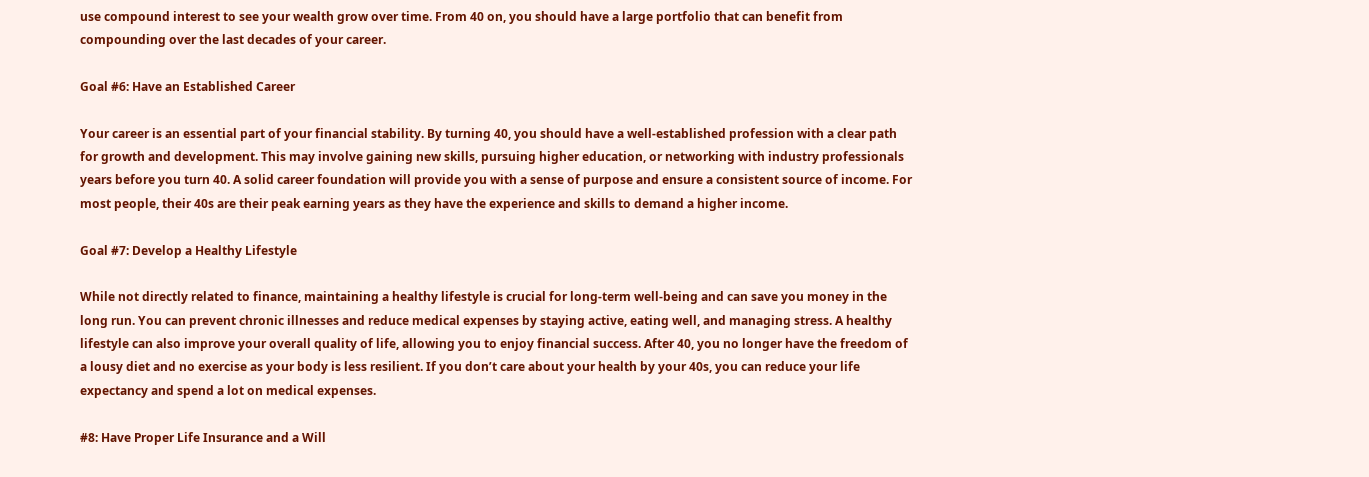use compound interest to see your wealth grow over time. From 40 on, you should have a large portfolio that can benefit from compounding over the last decades of your career.

Goal #6: Have an Established Career

Your career is an essential part of your financial stability. By turning 40, you should have a well-established profession with a clear path for growth and development. This may involve gaining new skills, pursuing higher education, or networking with industry professionals years before you turn 40. A solid career foundation will provide you with a sense of purpose and ensure a consistent source of income. For most people, their 40s are their peak earning years as they have the experience and skills to demand a higher income.

Goal #7: Develop a Healthy Lifestyle

While not directly related to finance, maintaining a healthy lifestyle is crucial for long-term well-being and can save you money in the long run. You can prevent chronic illnesses and reduce medical expenses by staying active, eating well, and managing stress. A healthy lifestyle can also improve your overall quality of life, allowing you to enjoy financial success. After 40, you no longer have the freedom of a lousy diet and no exercise as your body is less resilient. If you don’t care about your health by your 40s, you can reduce your life expectancy and spend a lot on medical expenses.

#8: Have Proper Life Insurance and a Will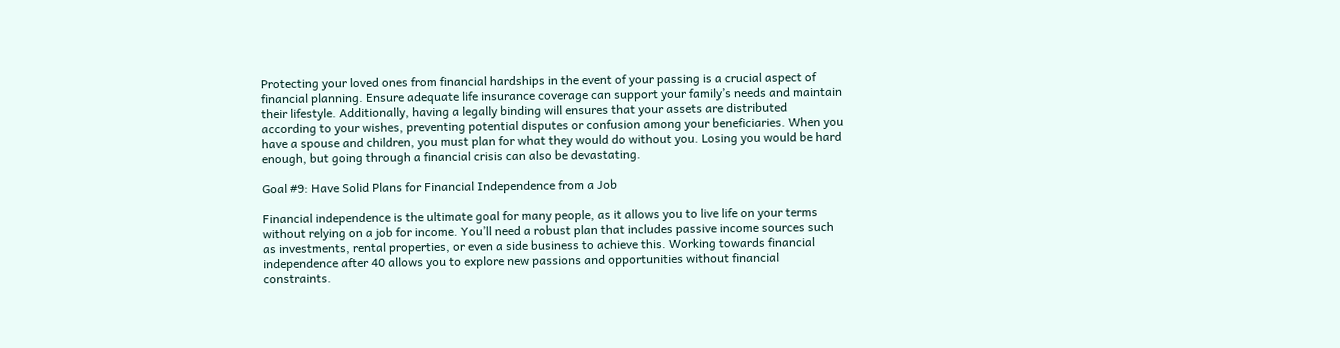Protecting your loved ones from financial hardships in the event of your passing is a crucial aspect of financial planning. Ensure adequate life insurance coverage can support your family’s needs and maintain their lifestyle. Additionally, having a legally binding will ensures that your assets are distributed according to your wishes, preventing potential disputes or confusion among your beneficiaries. When you have a spouse and children, you must plan for what they would do without you. Losing you would be hard enough, but going through a financial crisis can also be devastating.

Goal #9: Have Solid Plans for Financial Independence from a Job

Financial independence is the ultimate goal for many people, as it allows you to live life on your terms without relying on a job for income. You’ll need a robust plan that includes passive income sources such as investments, rental properties, or even a side business to achieve this. Working towards financial independence after 40 allows you to explore new passions and opportunities without financial constraints.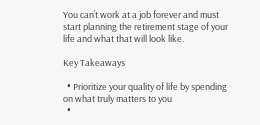You can’t work at a job forever and must start planning the retirement stage of your life and what that will look like.

Key Takeaways

  • Prioritize your quality of life by spending on what truly matters to you
  •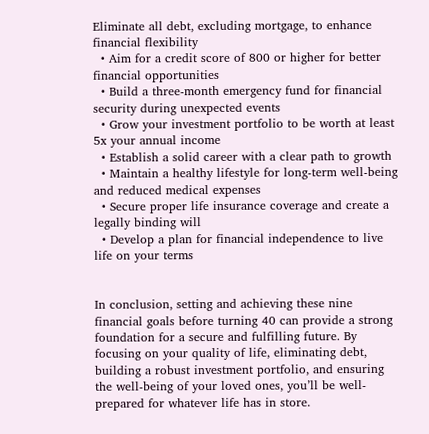Eliminate all debt, excluding mortgage, to enhance financial flexibility
  • Aim for a credit score of 800 or higher for better financial opportunities
  • Build a three-month emergency fund for financial security during unexpected events
  • Grow your investment portfolio to be worth at least 5x your annual income
  • Establish a solid career with a clear path to growth
  • Maintain a healthy lifestyle for long-term well-being and reduced medical expenses
  • Secure proper life insurance coverage and create a legally binding will
  • Develop a plan for financial independence to live life on your terms


In conclusion, setting and achieving these nine financial goals before turning 40 can provide a strong foundation for a secure and fulfilling future. By focusing on your quality of life, eliminating debt, building a robust investment portfolio, and ensuring the well-being of your loved ones, you’ll be well-prepared for whatever life has in store.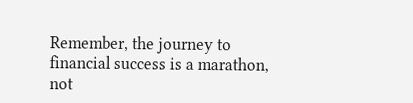Remember, the journey to financial success is a marathon, not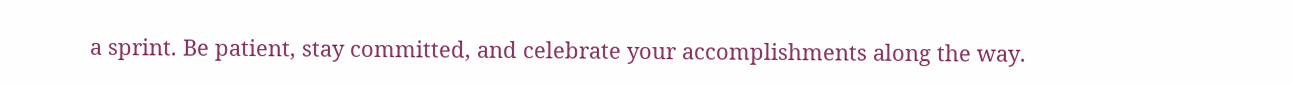a sprint. Be patient, stay committed, and celebrate your accomplishments along the way.